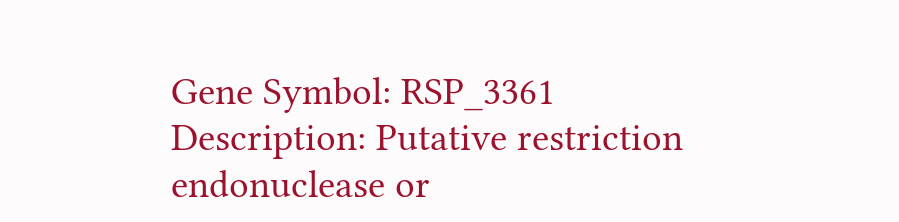Gene Symbol: RSP_3361
Description: Putative restriction endonuclease or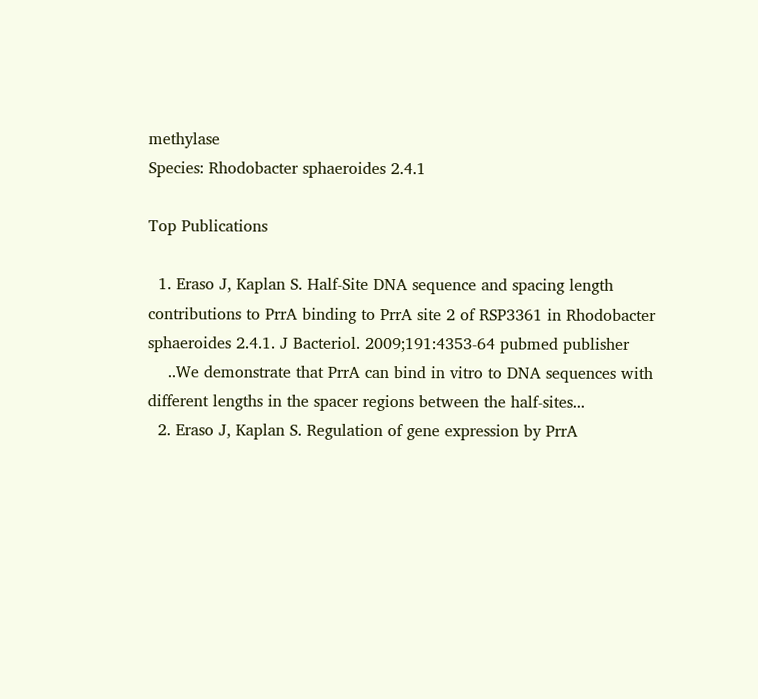methylase
Species: Rhodobacter sphaeroides 2.4.1

Top Publications

  1. Eraso J, Kaplan S. Half-Site DNA sequence and spacing length contributions to PrrA binding to PrrA site 2 of RSP3361 in Rhodobacter sphaeroides 2.4.1. J Bacteriol. 2009;191:4353-64 pubmed publisher
    ..We demonstrate that PrrA can bind in vitro to DNA sequences with different lengths in the spacer regions between the half-sites...
  2. Eraso J, Kaplan S. Regulation of gene expression by PrrA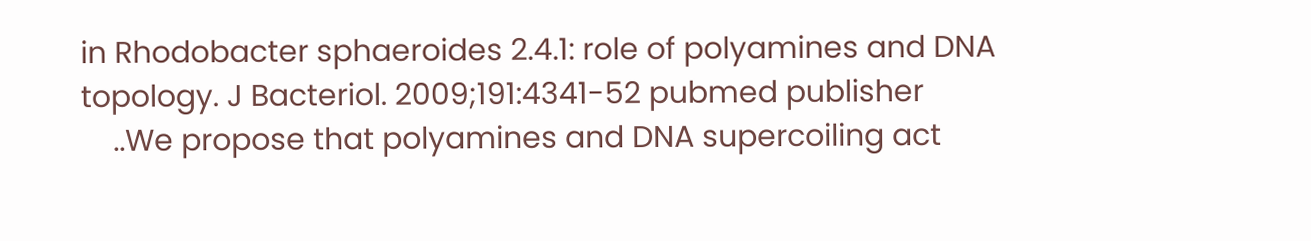in Rhodobacter sphaeroides 2.4.1: role of polyamines and DNA topology. J Bacteriol. 2009;191:4341-52 pubmed publisher
    ..We propose that polyamines and DNA supercoiling act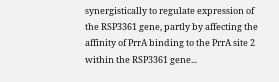synergistically to regulate expression of the RSP3361 gene, partly by affecting the affinity of PrrA binding to the PrrA site 2 within the RSP3361 gene...